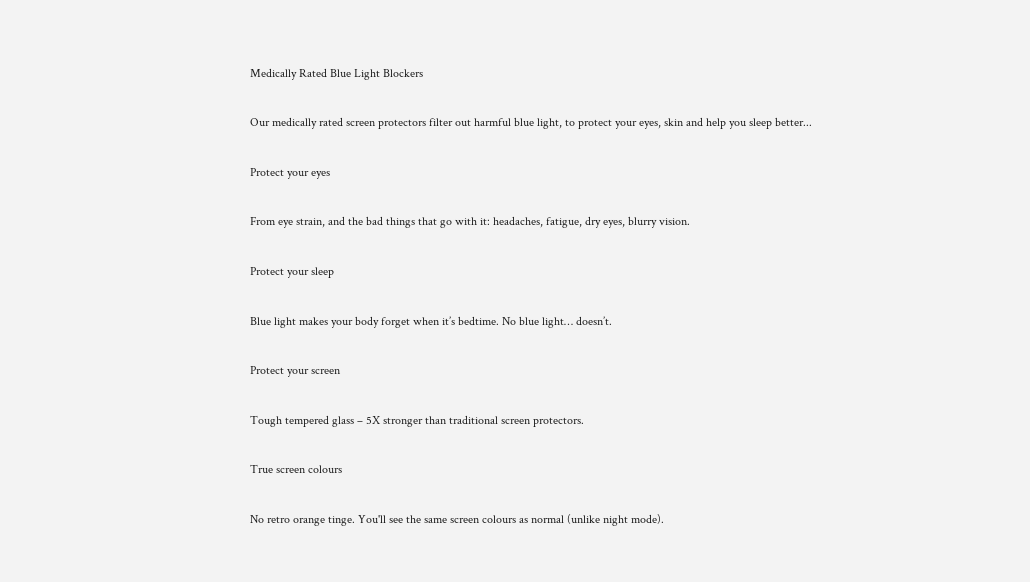Medically Rated Blue Light Blockers

Our medically rated screen protectors filter out harmful blue light, to protect your eyes, skin and help you sleep better...

Protect your eyes

From eye strain, and the bad things that go with it: headaches, fatigue, dry eyes, blurry vision.

Protect your sleep

Blue light makes your body forget when it’s bedtime. No blue light… doesn’t.

Protect your screen

Tough tempered glass – 5X stronger than traditional screen protectors.

True screen colours

No retro orange tinge. You'll see the same screen colours as normal (unlike night mode).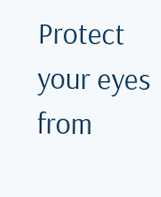Protect your eyes from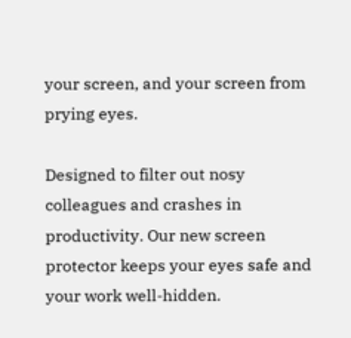your screen, and your screen from prying eyes.

Designed to filter out nosy colleagues and crashes in productivity. Our new screen protector keeps your eyes safe and your work well-hidden.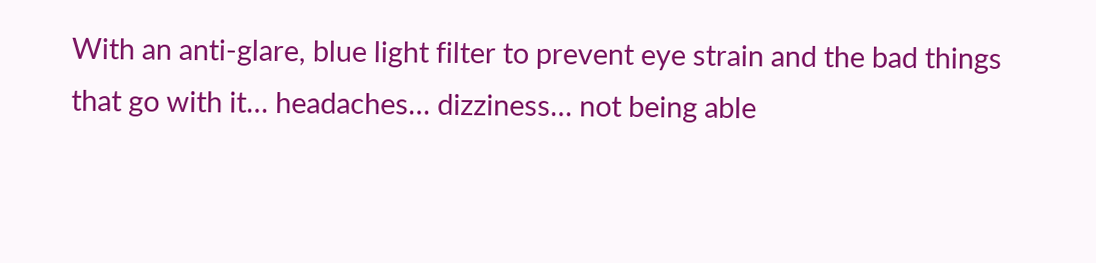With an anti-glare, blue light filter to prevent eye strain and the bad things that go with it… headaches… dizziness… not being able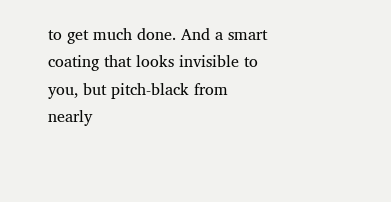to get much done. And a smart coating that looks invisible to you, but pitch-black from nearly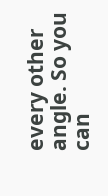every other angle. So you can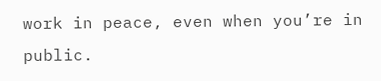work in peace, even when you’re in public.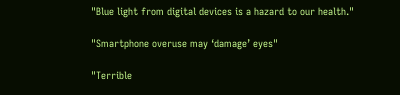"Blue light from digital devices is a hazard to our health."

"Smartphone overuse may ‘damage’ eyes"

"Terrible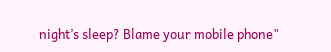night’s sleep? Blame your mobile phone"